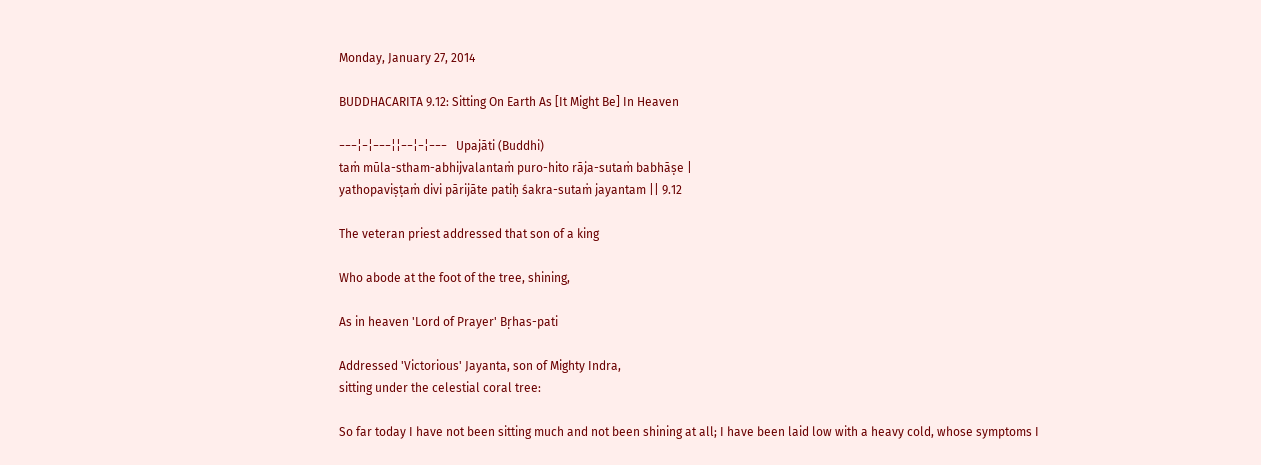Monday, January 27, 2014

BUDDHACARITA 9.12: Sitting On Earth As [It Might Be] In Heaven

−−−¦−¦−−−¦¦−−¦−¦−−−   Upajāti (Buddhi)
taṁ mūla-stham-abhijvalantaṁ puro-hito rāja-sutaṁ babhāṣe |
yathopaviṣṭaṁ divi pārijāte patiḥ śakra-sutaṁ jayantam || 9.12

The veteran priest addressed that son of a king

Who abode at the foot of the tree, shining,

As in heaven 'Lord of Prayer' Bṛhas-pati

Addressed 'Victorious' Jayanta, son of Mighty Indra,
sitting under the celestial coral tree:

So far today I have not been sitting much and not been shining at all; I have been laid low with a heavy cold, whose symptoms I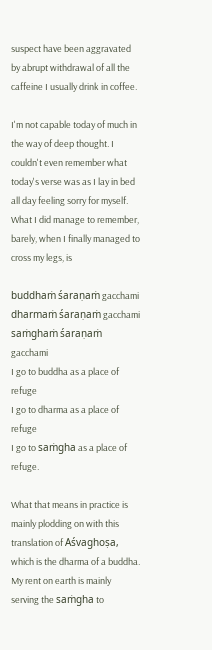suspect have been aggravated by abrupt withdrawal of all the caffeine I usually drink in coffee.

I'm not capable today of much in the way of deep thought. I couldn't even remember what today's verse was as I lay in bed all day feeling sorry for myself. What I did manage to remember, barely, when I finally managed to cross my legs, is

buddhaṁ śaraṇaṁ gacchami
dharmaṁ śaraṇaṁ gacchami
saṁghaṁ śaraṇaṁ gacchami
I go to buddha as a place of refuge
I go to dharma as a place of refuge
I go to saṁgha as a place of refuge.

What that means in practice is mainly plodding on with this translation of Aśvaghoṣa, which is the dharma of a buddha. My rent on earth is mainly serving the saṁgha to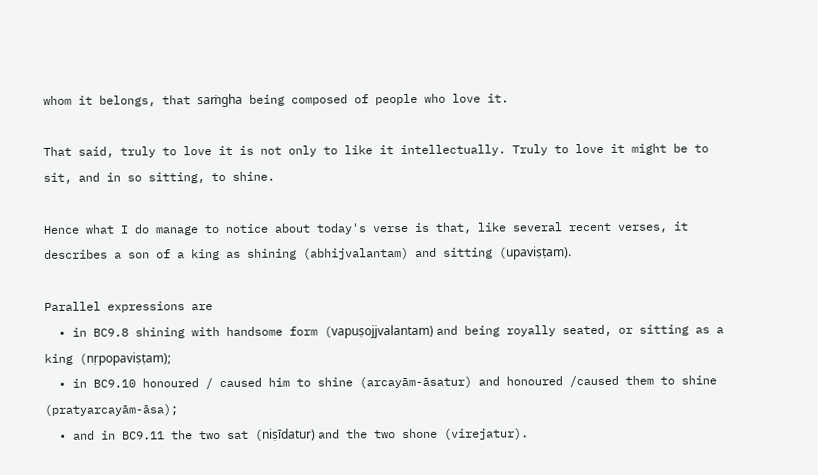whom it belongs, that saṁgha being composed of people who love it.

That said, truly to love it is not only to like it intellectually. Truly to love it might be to sit, and in so sitting, to shine.

Hence what I do manage to notice about today's verse is that, like several recent verses, it describes a son of a king as shining (abhijvalantam) and sitting (upaviṣṭam).

Parallel expressions are
  • in BC9.8 shining with handsome form (vapuṣojjvalantam) and being royally seated, or sitting as a king (nṛpopaviṣṭam);
  • in BC9.10 honoured / caused him to shine (arcayām-āsatur) and honoured /caused them to shine (pratyarcayām-āsa);
  • and in BC9.11 the two sat (niṣīdatur) and the two shone (virejatur).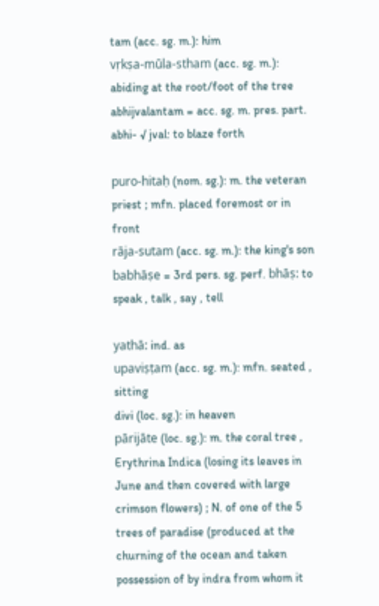tam (acc. sg. m.): him
vṛkṣa-mūla-stham (acc. sg. m.): abiding at the root/foot of the tree
abhijvalantam = acc. sg. m. pres. part. abhi- √ jval: to blaze forth

puro-hitaḥ (nom. sg.): m. the veteran priest ; mfn. placed foremost or in front
rāja-sutam (acc. sg. m.): the king's son
babhāṣe = 3rd pers. sg. perf. bhāṣ: to speak , talk , say , tell

yathā: ind. as
upaviṣṭam (acc. sg. m.): mfn. seated , sitting
divi (loc. sg.): in heaven
pārijāte (loc. sg.): m. the coral tree , Erythrina Indica (losing its leaves in June and then covered with large crimson flowers) ; N. of one of the 5 trees of paradise (produced at the churning of the ocean and taken possession of by indra from whom it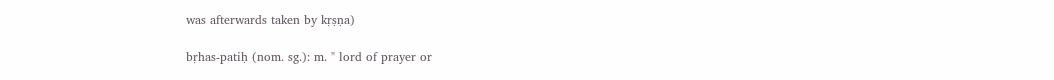was afterwards taken by kṛṣṇa)

bṛhas-patiḥ (nom. sg.): m. " lord of prayer or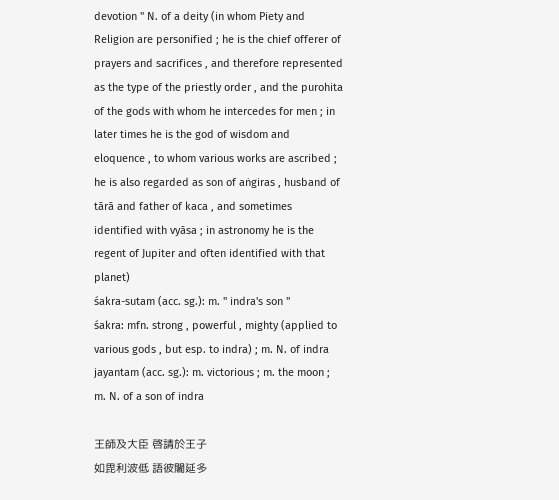devotion " N. of a deity (in whom Piety and Religion are personified ; he is the chief offerer of prayers and sacrifices , and therefore represented as the type of the priestly order , and the purohita of the gods with whom he intercedes for men ; in later times he is the god of wisdom and eloquence , to whom various works are ascribed ; he is also regarded as son of aṅgiras , husband of tārā and father of kaca , and sometimes identified with vyāsa ; in astronomy he is the regent of Jupiter and often identified with that planet)
śakra-sutam (acc. sg.): m. " indra's son "
śakra: mfn. strong , powerful , mighty (applied to various gods , but esp. to indra) ; m. N. of indra
jayantam (acc. sg.): m. victorious ; m. the moon ; m. N. of a son of indra

王師及大臣 啓請於王子
如毘利波低 語彼闍延多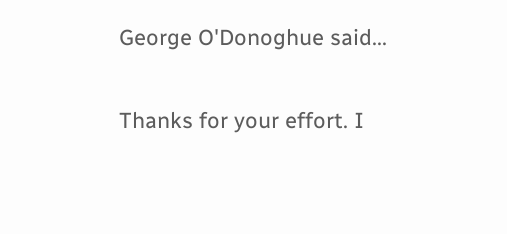George O'Donoghue said...

Thanks for your effort. I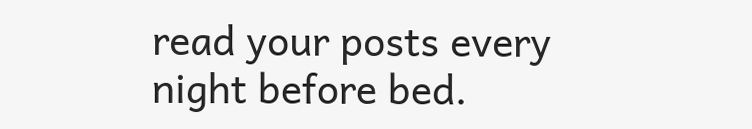read your posts every night before bed.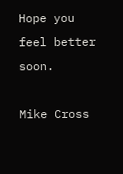Hope you feel better soon.

Mike Cross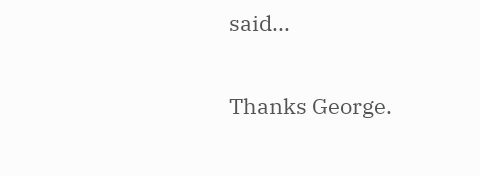said...

Thanks George.